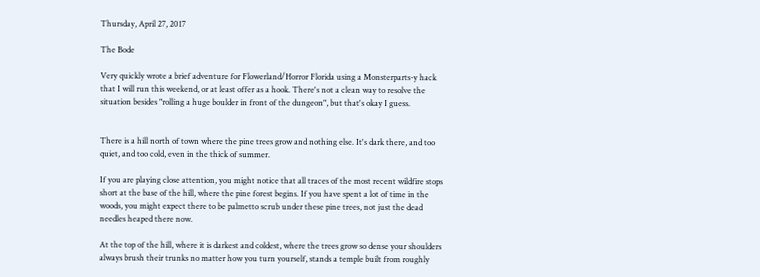Thursday, April 27, 2017

The Bode

Very quickly wrote a brief adventure for Flowerland/Horror Florida using a Monsterparts-y hack that I will run this weekend, or at least offer as a hook. There's not a clean way to resolve the situation besides "rolling a huge boulder in front of the dungeon", but that's okay I guess.


There is a hill north of town where the pine trees grow and nothing else. It's dark there, and too quiet, and too cold, even in the thick of summer.

If you are playing close attention, you might notice that all traces of the most recent wildfire stops short at the base of the hill, where the pine forest begins. If you have spent a lot of time in the woods, you might expect there to be palmetto scrub under these pine trees, not just the dead needles heaped there now.

At the top of the hill, where it is darkest and coldest, where the trees grow so dense your shoulders always brush their trunks no matter how you turn yourself, stands a temple built from roughly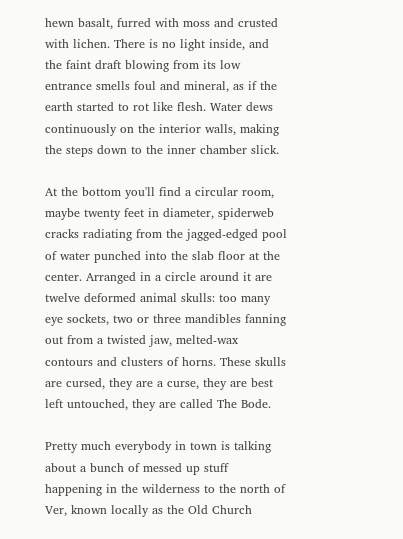hewn basalt, furred with moss and crusted with lichen. There is no light inside, and the faint draft blowing from its low entrance smells foul and mineral, as if the earth started to rot like flesh. Water dews continuously on the interior walls, making the steps down to the inner chamber slick.

At the bottom you'll find a circular room, maybe twenty feet in diameter, spiderweb cracks radiating from the jagged-edged pool of water punched into the slab floor at the center. Arranged in a circle around it are twelve deformed animal skulls: too many eye sockets, two or three mandibles fanning out from a twisted jaw, melted-wax contours and clusters of horns. These skulls are cursed, they are a curse, they are best left untouched, they are called The Bode.

Pretty much everybody in town is talking about a bunch of messed up stuff happening in the wilderness to the north of Ver, known locally as the Old Church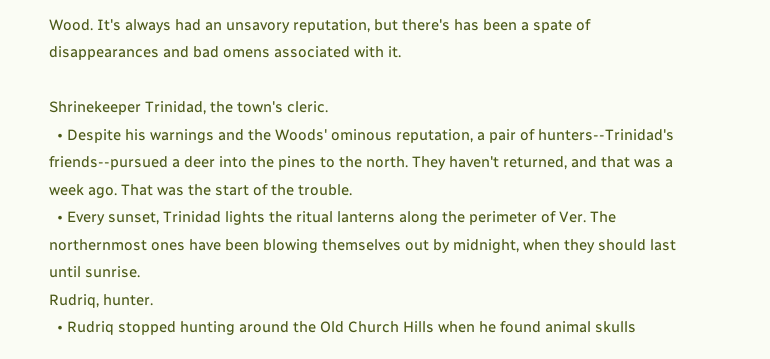Wood. It's always had an unsavory reputation, but there's has been a spate of disappearances and bad omens associated with it.

Shrinekeeper Trinidad, the town's cleric.
  • Despite his warnings and the Woods' ominous reputation, a pair of hunters--Trinidad's friends--pursued a deer into the pines to the north. They haven't returned, and that was a week ago. That was the start of the trouble.
  • Every sunset, Trinidad lights the ritual lanterns along the perimeter of Ver. The northernmost ones have been blowing themselves out by midnight, when they should last until sunrise.
Rudriq, hunter.
  • Rudriq stopped hunting around the Old Church Hills when he found animal skulls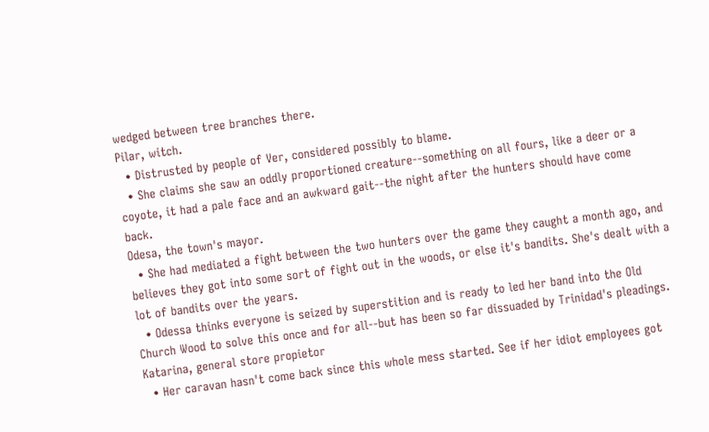wedged between tree branches there.
Pilar, witch.
  • Distrusted by people of Ver, considered possibly to blame.
  • She claims she saw an oddly proportioned creature--something on all fours, like a deer or a coyote, it had a pale face and an awkward gait--the night after the hunters should have come back.
Odesa, the town's mayor.
  • She had mediated a fight between the two hunters over the game they caught a month ago, and believes they got into some sort of fight out in the woods, or else it's bandits. She's dealt with a lot of bandits over the years.
  • Odessa thinks everyone is seized by superstition and is ready to led her band into the Old Church Wood to solve this once and for all--but has been so far dissuaded by Trinidad's pleadings.
Katarina, general store propietor
  • Her caravan hasn't come back since this whole mess started. See if her idiot employees got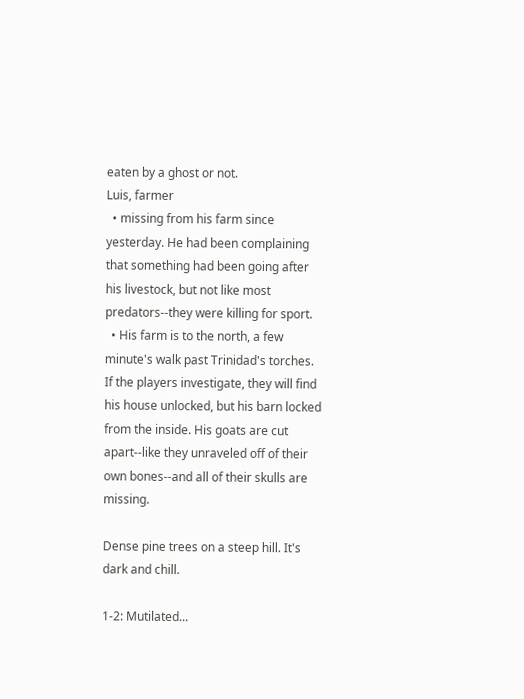eaten by a ghost or not.
Luis, farmer
  • missing from his farm since yesterday. He had been complaining that something had been going after his livestock, but not like most predators--they were killing for sport.
  • His farm is to the north, a few minute's walk past Trinidad's torches. If the players investigate, they will find his house unlocked, but his barn locked from the inside. His goats are cut apart--like they unraveled off of their own bones--and all of their skulls are missing.

Dense pine trees on a steep hill. It's dark and chill.

1-2: Mutilated...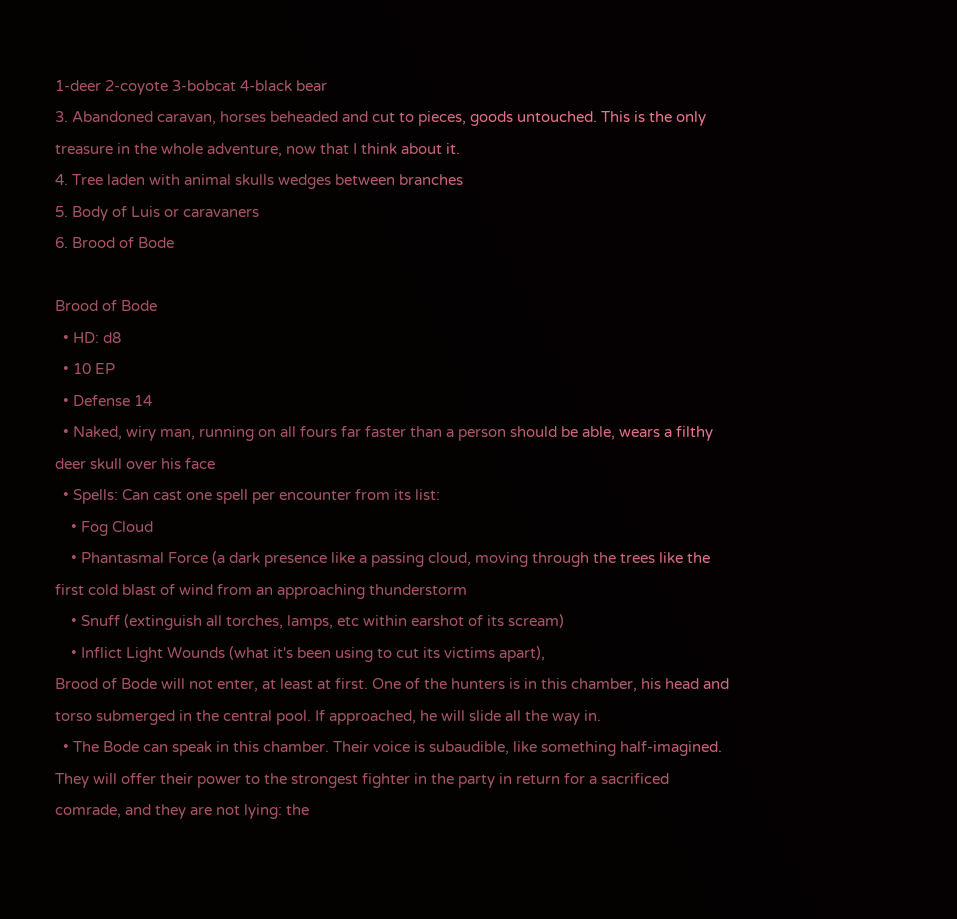1-deer 2-coyote 3-bobcat 4-black bear
3. Abandoned caravan, horses beheaded and cut to pieces, goods untouched. This is the only treasure in the whole adventure, now that I think about it.
4. Tree laden with animal skulls wedges between branches
5. Body of Luis or caravaners
6. Brood of Bode

Brood of Bode
  • HD: d8
  • 10 EP
  • Defense 14
  • Naked, wiry man, running on all fours far faster than a person should be able, wears a filthy deer skull over his face
  • Spells: Can cast one spell per encounter from its list:
    • Fog Cloud
    • Phantasmal Force (a dark presence like a passing cloud, moving through the trees like the first cold blast of wind from an approaching thunderstorm
    • Snuff (extinguish all torches, lamps, etc within earshot of its scream)
    • Inflict Light Wounds (what it's been using to cut its victims apart),
Brood of Bode will not enter, at least at first. One of the hunters is in this chamber, his head and torso submerged in the central pool. If approached, he will slide all the way in.
  • The Bode can speak in this chamber. Their voice is subaudible, like something half-imagined. They will offer their power to the strongest fighter in the party in return for a sacrificed comrade, and they are not lying: the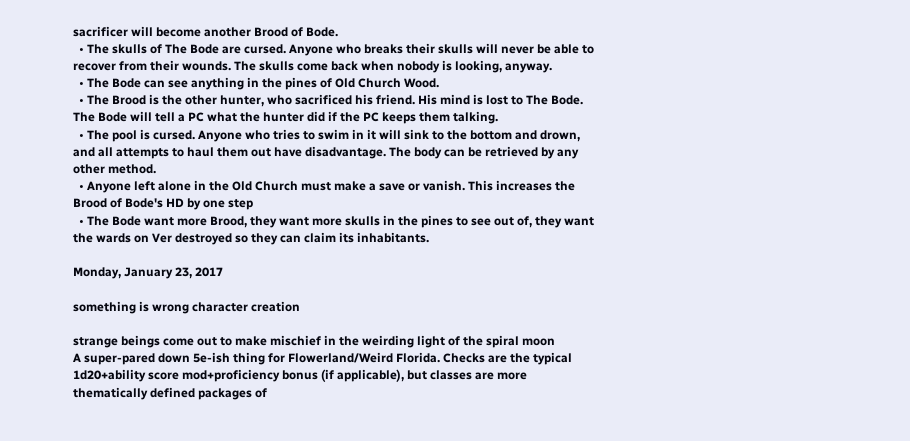sacrificer will become another Brood of Bode.
  • The skulls of The Bode are cursed. Anyone who breaks their skulls will never be able to recover from their wounds. The skulls come back when nobody is looking, anyway.
  • The Bode can see anything in the pines of Old Church Wood.
  • The Brood is the other hunter, who sacrificed his friend. His mind is lost to The Bode. The Bode will tell a PC what the hunter did if the PC keeps them talking.
  • The pool is cursed. Anyone who tries to swim in it will sink to the bottom and drown, and all attempts to haul them out have disadvantage. The body can be retrieved by any other method.
  • Anyone left alone in the Old Church must make a save or vanish. This increases the Brood of Bode's HD by one step
  • The Bode want more Brood, they want more skulls in the pines to see out of, they want the wards on Ver destroyed so they can claim its inhabitants.

Monday, January 23, 2017

something is wrong character creation

strange beings come out to make mischief in the weirding light of the spiral moon
A super-pared down 5e-ish thing for Flowerland/Weird Florida. Checks are the typical 1d20+ability score mod+proficiency bonus (if applicable), but classes are more thematically defined packages of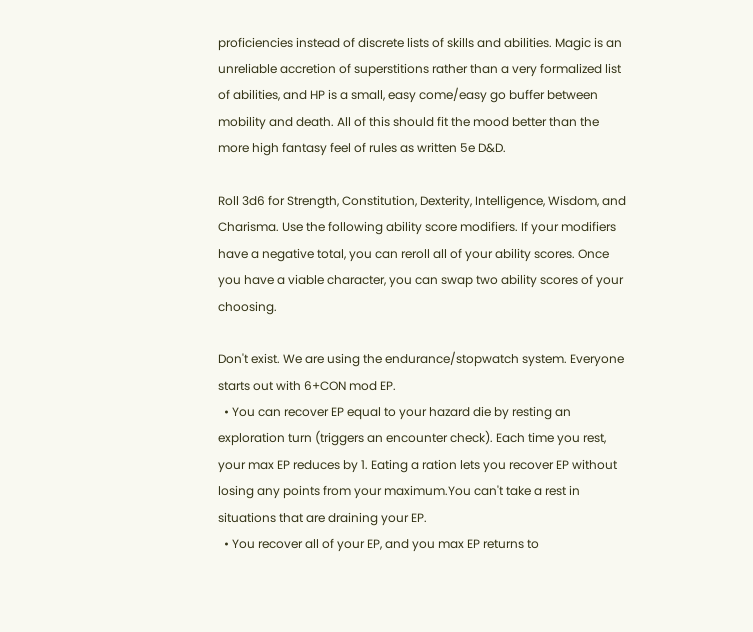proficiencies instead of discrete lists of skills and abilities. Magic is an unreliable accretion of superstitions rather than a very formalized list of abilities, and HP is a small, easy come/easy go buffer between mobility and death. All of this should fit the mood better than the more high fantasy feel of rules as written 5e D&D.

Roll 3d6 for Strength, Constitution, Dexterity, Intelligence, Wisdom, and Charisma. Use the following ability score modifiers. If your modifiers have a negative total, you can reroll all of your ability scores. Once you have a viable character, you can swap two ability scores of your choosing.

Don't exist. We are using the endurance/stopwatch system. Everyone starts out with 6+CON mod EP.
  • You can recover EP equal to your hazard die by resting an exploration turn (triggers an encounter check). Each time you rest, your max EP reduces by 1. Eating a ration lets you recover EP without losing any points from your maximum.You can't take a rest in situations that are draining your EP.
  • You recover all of your EP, and you max EP returns to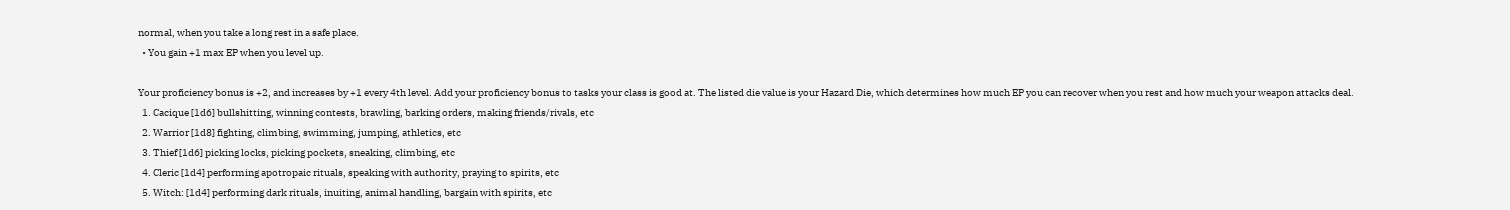normal, when you take a long rest in a safe place.
  • You gain +1 max EP when you level up.

Your proficiency bonus is +2, and increases by +1 every 4th level. Add your proficiency bonus to tasks your class is good at. The listed die value is your Hazard Die, which determines how much EP you can recover when you rest and how much your weapon attacks deal.
  1. Cacique [1d6] bullshitting, winning contests, brawling, barking orders, making friends/rivals, etc
  2. Warrior [1d8] fighting, climbing, swimming, jumping, athletics, etc
  3. Thief [1d6] picking locks, picking pockets, sneaking, climbing, etc
  4. Cleric [1d4] performing apotropaic rituals, speaking with authority, praying to spirits, etc
  5. Witch: [1d4] performing dark rituals, inuiting, animal handling, bargain with spirits, etc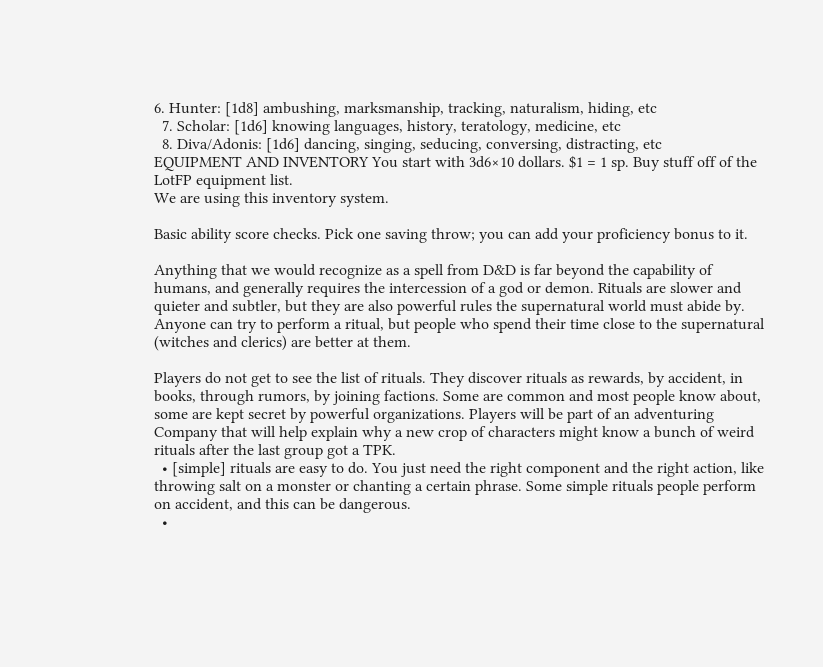6. Hunter: [1d8] ambushing, marksmanship, tracking, naturalism, hiding, etc
  7. Scholar: [1d6] knowing languages, history, teratology, medicine, etc
  8. Diva/Adonis: [1d6] dancing, singing, seducing, conversing, distracting, etc
EQUIPMENT AND INVENTORY You start with 3d6×10 dollars. $1 = 1 sp. Buy stuff off of the LotFP equipment list.
We are using this inventory system.

Basic ability score checks. Pick one saving throw; you can add your proficiency bonus to it.

Anything that we would recognize as a spell from D&D is far beyond the capability of humans, and generally requires the intercession of a god or demon. Rituals are slower and quieter and subtler, but they are also powerful rules the supernatural world must abide by. Anyone can try to perform a ritual, but people who spend their time close to the supernatural (witches and clerics) are better at them.

Players do not get to see the list of rituals. They discover rituals as rewards, by accident, in books, through rumors, by joining factions. Some are common and most people know about, some are kept secret by powerful organizations. Players will be part of an adventuring Company that will help explain why a new crop of characters might know a bunch of weird rituals after the last group got a TPK.
  • [simple] rituals are easy to do. You just need the right component and the right action, like throwing salt on a monster or chanting a certain phrase. Some simple rituals people perform on accident, and this can be dangerous.
  •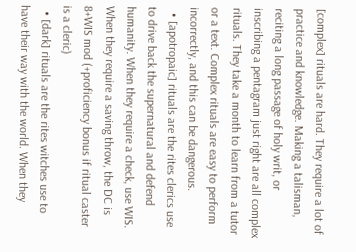[complex] rituals are hard. They require a lot of practice and knowledge. Making a talisman, reciting a long passage of holy writ, or inscribing a pentagram just right are all complex rituals. They take a month to learn from a tutor or a text. Complex rituals are easy to perform incorrectly, and this can be dangerous.
  • [apotropaic] rituals are the rites clerics use to drive back the supernatural and defend humanity. When they require a check, use WIS. When they require a saving throw, the DC is 8+WIS mod (+proficiency bonus if ritual caster is a cleric)
  • [dark] rituals are the rites witches use to have their way with the world. When they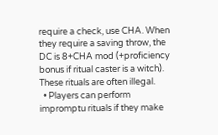require a check, use CHA. When they require a saving throw, the DC is 8+CHA mod (+proficiency bonus if ritual caster is a witch). These rituals are often illegal.
  • Players can perform impromptu rituals if they make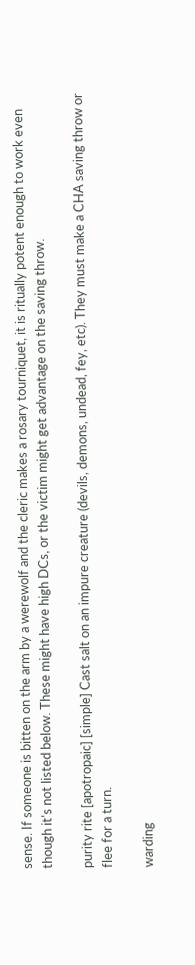sense. If someone is bitten on the arm by a werewolf and the cleric makes a rosary tourniquet, it is ritually potent enough to work even though it's not listed below. These might have high DCs, or the victim might get advantage on the saving throw.

purity rite [apotropaic] [simple] Cast salt on an impure creature (devils, demons, undead, fey, etc). They must make a CHA saving throw or flee for a turn.

warding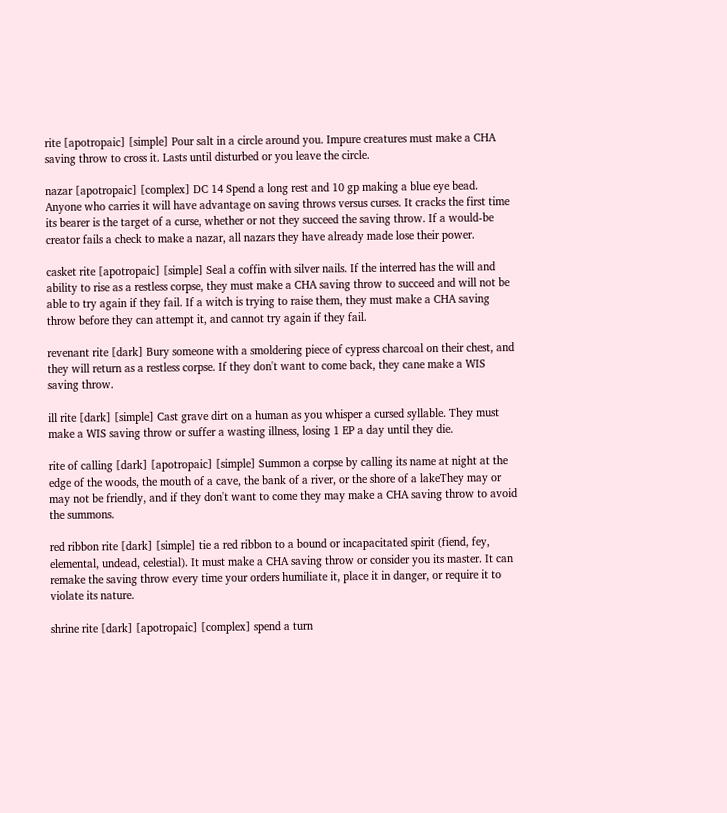rite [apotropaic] [simple] Pour salt in a circle around you. Impure creatures must make a CHA saving throw to cross it. Lasts until disturbed or you leave the circle.

nazar [apotropaic] [complex] DC 14 Spend a long rest and 10 gp making a blue eye bead. Anyone who carries it will have advantage on saving throws versus curses. It cracks the first time its bearer is the target of a curse, whether or not they succeed the saving throw. If a would-be creator fails a check to make a nazar, all nazars they have already made lose their power.

casket rite [apotropaic] [simple] Seal a coffin with silver nails. If the interred has the will and ability to rise as a restless corpse, they must make a CHA saving throw to succeed and will not be able to try again if they fail. If a witch is trying to raise them, they must make a CHA saving throw before they can attempt it, and cannot try again if they fail.

revenant rite [dark] Bury someone with a smoldering piece of cypress charcoal on their chest, and they will return as a restless corpse. If they don't want to come back, they cane make a WIS saving throw.

ill rite [dark] [simple] Cast grave dirt on a human as you whisper a cursed syllable. They must make a WIS saving throw or suffer a wasting illness, losing 1 EP a day until they die.

rite of calling [dark] [apotropaic] [simple] Summon a corpse by calling its name at night at the edge of the woods, the mouth of a cave, the bank of a river, or the shore of a lakeThey may or may not be friendly, and if they don't want to come they may make a CHA saving throw to avoid the summons.

red ribbon rite [dark] [simple] tie a red ribbon to a bound or incapacitated spirit (fiend, fey, elemental, undead, celestial). It must make a CHA saving throw or consider you its master. It can remake the saving throw every time your orders humiliate it, place it in danger, or require it to violate its nature.

shrine rite [dark] [apotropaic] [complex] spend a turn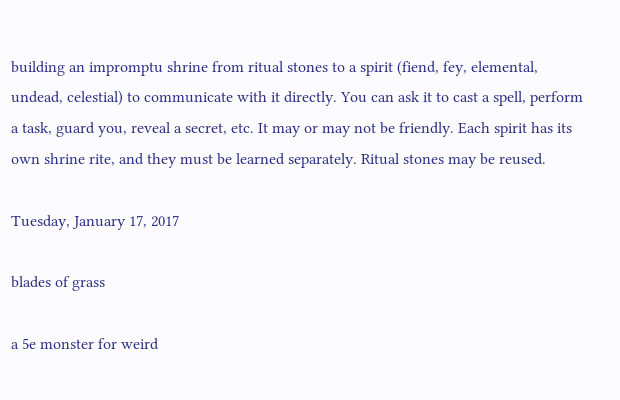building an impromptu shrine from ritual stones to a spirit (fiend, fey, elemental, undead, celestial) to communicate with it directly. You can ask it to cast a spell, perform a task, guard you, reveal a secret, etc. It may or may not be friendly. Each spirit has its own shrine rite, and they must be learned separately. Ritual stones may be reused.

Tuesday, January 17, 2017

blades of grass

a 5e monster for weird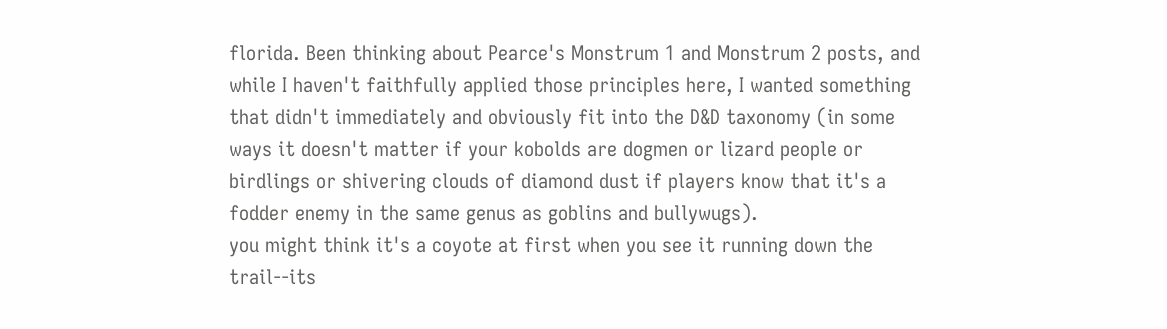florida. Been thinking about Pearce's Monstrum 1 and Monstrum 2 posts, and while I haven't faithfully applied those principles here, I wanted something that didn't immediately and obviously fit into the D&D taxonomy (in some ways it doesn't matter if your kobolds are dogmen or lizard people or birdlings or shivering clouds of diamond dust if players know that it's a fodder enemy in the same genus as goblins and bullywugs).
you might think it's a coyote at first when you see it running down the trail--its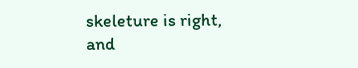skeleture is right, and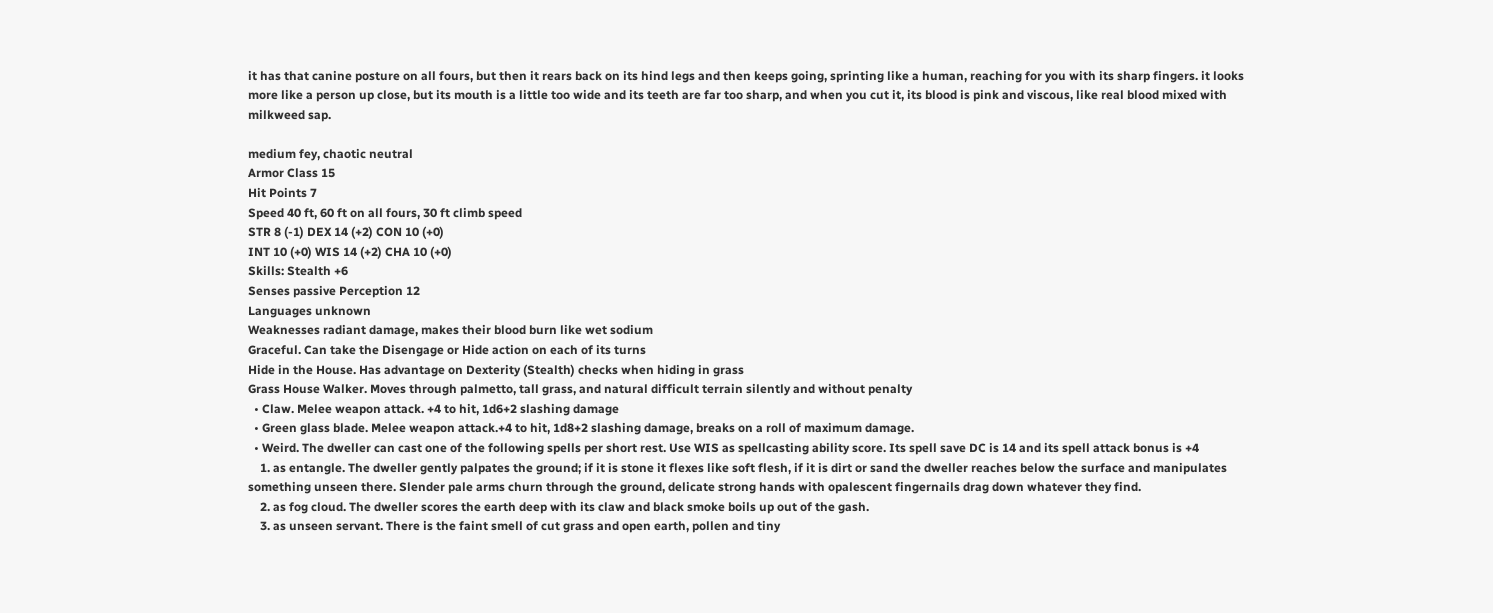it has that canine posture on all fours, but then it rears back on its hind legs and then keeps going, sprinting like a human, reaching for you with its sharp fingers. it looks more like a person up close, but its mouth is a little too wide and its teeth are far too sharp, and when you cut it, its blood is pink and viscous, like real blood mixed with milkweed sap.

medium fey, chaotic neutral
Armor Class 15
Hit Points 7
Speed 40 ft, 60 ft on all fours, 30 ft climb speed
STR 8 (-1) DEX 14 (+2) CON 10 (+0)
INT 10 (+0) WIS 14 (+2) CHA 10 (+0)
Skills: Stealth +6
Senses passive Perception 12
Languages unknown
Weaknesses radiant damage, makes their blood burn like wet sodium
Graceful. Can take the Disengage or Hide action on each of its turns
Hide in the House. Has advantage on Dexterity (Stealth) checks when hiding in grass
Grass House Walker. Moves through palmetto, tall grass, and natural difficult terrain silently and without penalty
  • Claw. Melee weapon attack. +4 to hit, 1d6+2 slashing damage
  • Green glass blade. Melee weapon attack.+4 to hit, 1d8+2 slashing damage, breaks on a roll of maximum damage.
  • Weird. The dweller can cast one of the following spells per short rest. Use WIS as spellcasting ability score. Its spell save DC is 14 and its spell attack bonus is +4
    1. as entangle. The dweller gently palpates the ground; if it is stone it flexes like soft flesh, if it is dirt or sand the dweller reaches below the surface and manipulates something unseen there. Slender pale arms churn through the ground, delicate strong hands with opalescent fingernails drag down whatever they find.
    2. as fog cloud. The dweller scores the earth deep with its claw and black smoke boils up out of the gash.
    3. as unseen servant. There is the faint smell of cut grass and open earth, pollen and tiny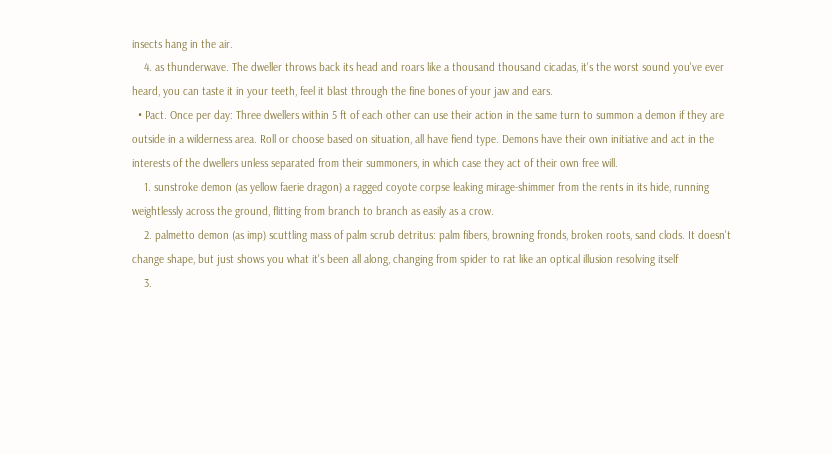insects hang in the air.
    4. as thunderwave. The dweller throws back its head and roars like a thousand thousand cicadas, it's the worst sound you've ever heard, you can taste it in your teeth, feel it blast through the fine bones of your jaw and ears.
  • Pact. Once per day: Three dwellers within 5 ft of each other can use their action in the same turn to summon a demon if they are outside in a wilderness area. Roll or choose based on situation, all have fiend type. Demons have their own initiative and act in the interests of the dwellers unless separated from their summoners, in which case they act of their own free will.
    1. sunstroke demon (as yellow faerie dragon) a ragged coyote corpse leaking mirage-shimmer from the rents in its hide, running weightlessly across the ground, flitting from branch to branch as easily as a crow.
    2. palmetto demon (as imp) scuttling mass of palm scrub detritus: palm fibers, browning fronds, broken roots, sand clods. It doesn't change shape, but just shows you what it's been all along, changing from spider to rat like an optical illusion resolving itself
    3.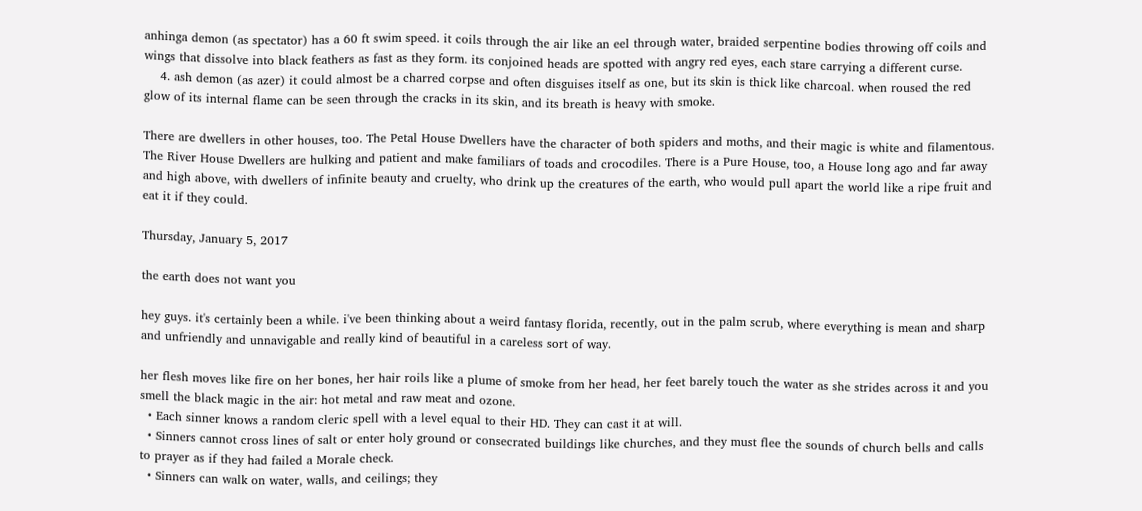anhinga demon (as spectator) has a 60 ft swim speed. it coils through the air like an eel through water, braided serpentine bodies throwing off coils and wings that dissolve into black feathers as fast as they form. its conjoined heads are spotted with angry red eyes, each stare carrying a different curse.
    4. ash demon (as azer) it could almost be a charred corpse and often disguises itself as one, but its skin is thick like charcoal. when roused the red glow of its internal flame can be seen through the cracks in its skin, and its breath is heavy with smoke.

There are dwellers in other houses, too. The Petal House Dwellers have the character of both spiders and moths, and their magic is white and filamentous. The River House Dwellers are hulking and patient and make familiars of toads and crocodiles. There is a Pure House, too, a House long ago and far away and high above, with dwellers of infinite beauty and cruelty, who drink up the creatures of the earth, who would pull apart the world like a ripe fruit and eat it if they could.

Thursday, January 5, 2017

the earth does not want you

hey guys. it's certainly been a while. i've been thinking about a weird fantasy florida, recently, out in the palm scrub, where everything is mean and sharp and unfriendly and unnavigable and really kind of beautiful in a careless sort of way.

her flesh moves like fire on her bones, her hair roils like a plume of smoke from her head, her feet barely touch the water as she strides across it and you smell the black magic in the air: hot metal and raw meat and ozone.
  • Each sinner knows a random cleric spell with a level equal to their HD. They can cast it at will.
  • Sinners cannot cross lines of salt or enter holy ground or consecrated buildings like churches, and they must flee the sounds of church bells and calls to prayer as if they had failed a Morale check.
  • Sinners can walk on water, walls, and ceilings; they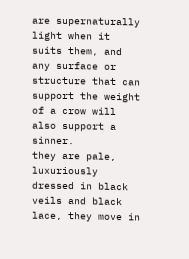are supernaturally light when it suits them, and any surface or structure that can support the weight of a crow will also support a sinner.
they are pale, luxuriously dressed in black veils and black lace, they move in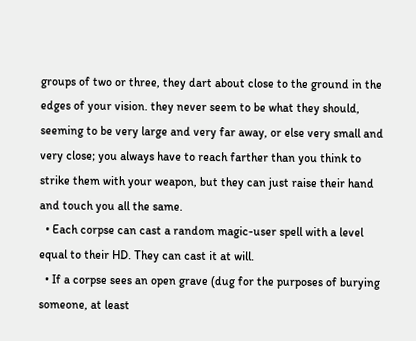groups of two or three, they dart about close to the ground in the edges of your vision. they never seem to be what they should, seeming to be very large and very far away, or else very small and very close; you always have to reach farther than you think to strike them with your weapon, but they can just raise their hand and touch you all the same.
  • Each corpse can cast a random magic-user spell with a level equal to their HD. They can cast it at will.
  • If a corpse sees an open grave (dug for the purposes of burying someone, at least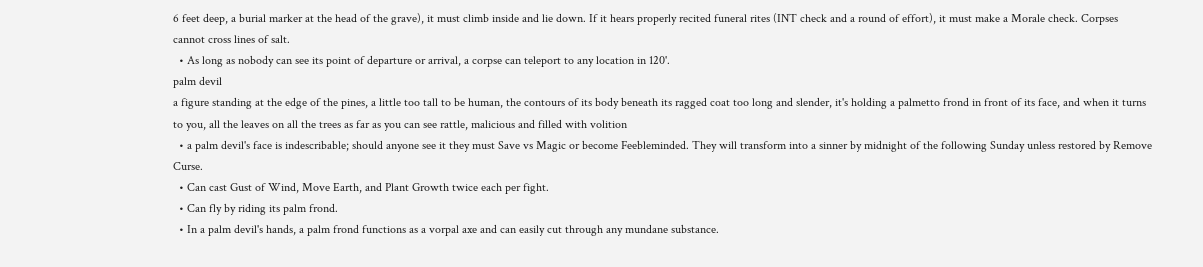6 feet deep, a burial marker at the head of the grave), it must climb inside and lie down. If it hears properly recited funeral rites (INT check and a round of effort), it must make a Morale check. Corpses cannot cross lines of salt.
  • As long as nobody can see its point of departure or arrival, a corpse can teleport to any location in 120'.
palm devil
a figure standing at the edge of the pines, a little too tall to be human, the contours of its body beneath its ragged coat too long and slender, it's holding a palmetto frond in front of its face, and when it turns to you, all the leaves on all the trees as far as you can see rattle, malicious and filled with volition
  • a palm devil's face is indescribable; should anyone see it they must Save vs Magic or become Feebleminded. They will transform into a sinner by midnight of the following Sunday unless restored by Remove Curse.
  • Can cast Gust of Wind, Move Earth, and Plant Growth twice each per fight.
  • Can fly by riding its palm frond.
  • In a palm devil's hands, a palm frond functions as a vorpal axe and can easily cut through any mundane substance.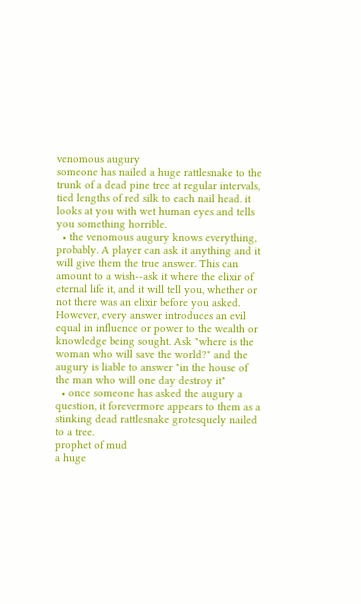venomous augury
someone has nailed a huge rattlesnake to the trunk of a dead pine tree at regular intervals, tied lengths of red silk to each nail head. it looks at you with wet human eyes and tells you something horrible.
  • the venomous augury knows everything, probably. A player can ask it anything and it will give them the true answer. This can amount to a wish--ask it where the elixir of eternal life it, and it will tell you, whether or not there was an elixir before you asked. However, every answer introduces an evil equal in influence or power to the wealth or knowledge being sought. Ask "where is the woman who will save the world?" and the augury is liable to answer "in the house of the man who will one day destroy it"
  • once someone has asked the augury a question, it forevermore appears to them as a stinking dead rattlesnake grotesquely nailed to a tree.
prophet of mud
a huge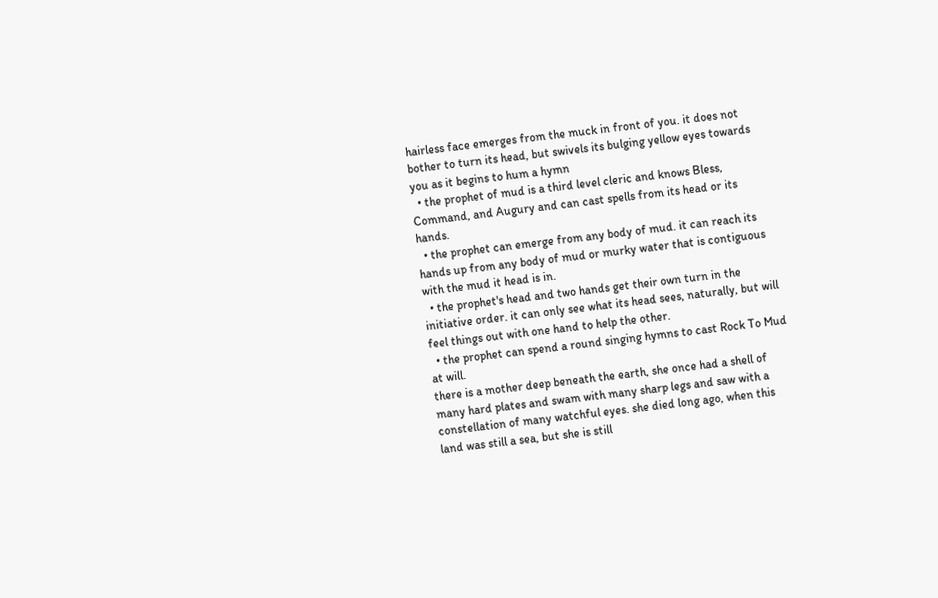hairless face emerges from the muck in front of you. it does not bother to turn its head, but swivels its bulging yellow eyes towards you as it begins to hum a hymn
  • the prophet of mud is a third level cleric and knows Bless, Command, and Augury and can cast spells from its head or its hands.
  • the prophet can emerge from any body of mud. it can reach its hands up from any body of mud or murky water that is contiguous with the mud it head is in.
  • the prophet's head and two hands get their own turn in the initiative order. it can only see what its head sees, naturally, but will feel things out with one hand to help the other.
  • the prophet can spend a round singing hymns to cast Rock To Mud at will.
there is a mother deep beneath the earth, she once had a shell of many hard plates and swam with many sharp legs and saw with a constellation of many watchful eyes. she died long ago, when this land was still a sea, but she is still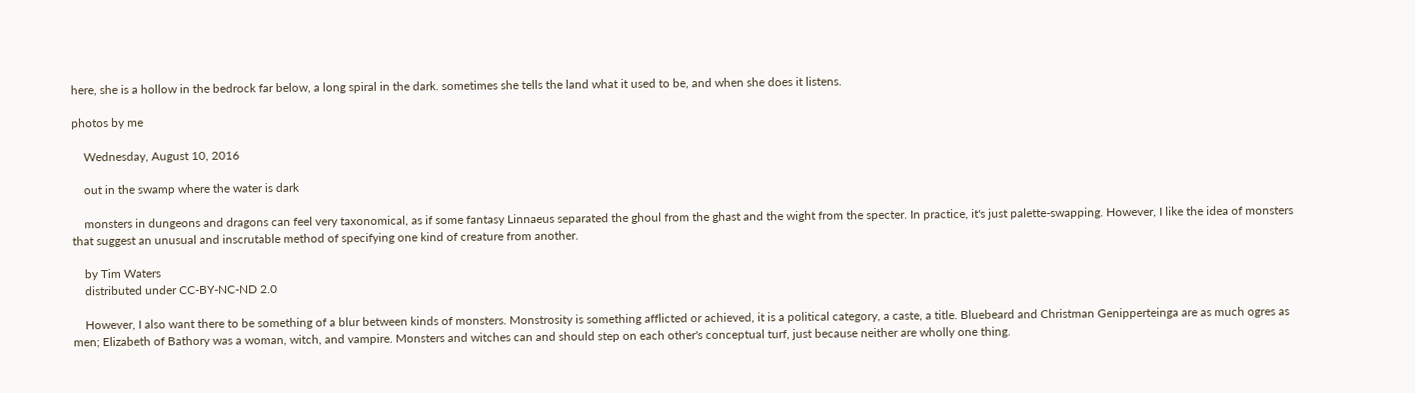here, she is a hollow in the bedrock far below, a long spiral in the dark. sometimes she tells the land what it used to be, and when she does it listens.

photos by me

    Wednesday, August 10, 2016

    out in the swamp where the water is dark

    monsters in dungeons and dragons can feel very taxonomical, as if some fantasy Linnaeus separated the ghoul from the ghast and the wight from the specter. In practice, it's just palette-swapping. However, I like the idea of monsters that suggest an unusual and inscrutable method of specifying one kind of creature from another.

    by Tim Waters
    distributed under CC-BY-NC-ND 2.0

    However, I also want there to be something of a blur between kinds of monsters. Monstrosity is something afflicted or achieved, it is a political category, a caste, a title. Bluebeard and Christman Genipperteinga are as much ogres as men; Elizabeth of Bathory was a woman, witch, and vampire. Monsters and witches can and should step on each other's conceptual turf, just because neither are wholly one thing.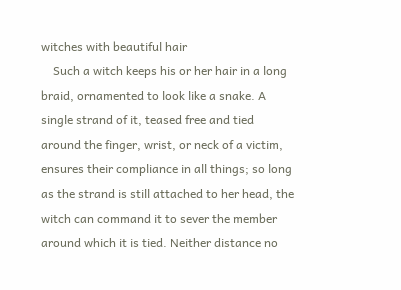witches with beautiful hair
    Such a witch keeps his or her hair in a long braid, ornamented to look like a snake. A single strand of it, teased free and tied around the finger, wrist, or neck of a victim, ensures their compliance in all things; so long as the strand is still attached to her head, the witch can command it to sever the member around which it is tied. Neither distance no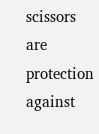scissors are protection against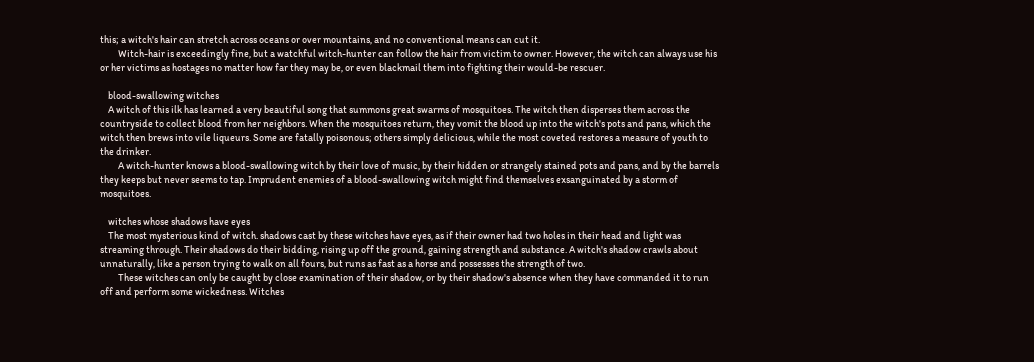this; a witch's hair can stretch across oceans or over mountains, and no conventional means can cut it.
         Witch-hair is exceedingly fine, but a watchful witch-hunter can follow the hair from victim to owner. However, the witch can always use his or her victims as hostages no matter how far they may be, or even blackmail them into fighting their would-be rescuer.

    blood-swallowing witches
    A witch of this ilk has learned a very beautiful song that summons great swarms of mosquitoes. The witch then disperses them across the countryside to collect blood from her neighbors. When the mosquitoes return, they vomit the blood up into the witch's pots and pans, which the witch then brews into vile liqueurs. Some are fatally poisonous; others simply delicious, while the most coveted restores a measure of youth to the drinker.
         A witch-hunter knows a blood-swallowing witch by their love of music, by their hidden or strangely stained pots and pans, and by the barrels they keeps but never seems to tap. Imprudent enemies of a blood-swallowing witch might find themselves exsanguinated by a storm of mosquitoes.

    witches whose shadows have eyes
    The most mysterious kind of witch. shadows cast by these witches have eyes, as if their owner had two holes in their head and light was streaming through. Their shadows do their bidding, rising up off the ground, gaining strength and substance. A witch's shadow crawls about unnaturally, like a person trying to walk on all fours, but runs as fast as a horse and possesses the strength of two.
         These witches can only be caught by close examination of their shadow, or by their shadow's absence when they have commanded it to run off and perform some wickedness. Witches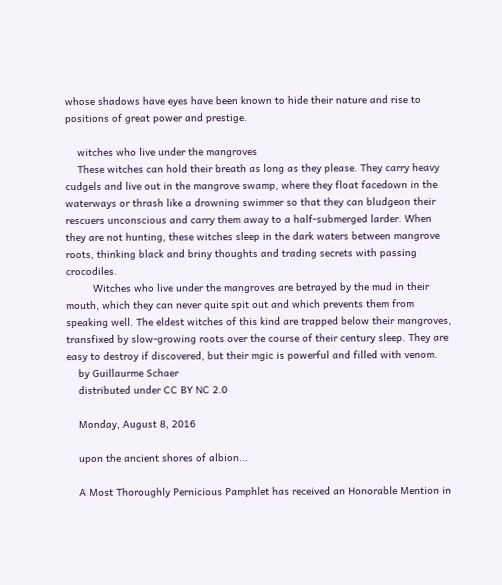whose shadows have eyes have been known to hide their nature and rise to positions of great power and prestige.

    witches who live under the mangroves
    These witches can hold their breath as long as they please. They carry heavy cudgels and live out in the mangrove swamp, where they float facedown in the waterways or thrash like a drowning swimmer so that they can bludgeon their rescuers unconscious and carry them away to a half-submerged larder. When they are not hunting, these witches sleep in the dark waters between mangrove roots, thinking black and briny thoughts and trading secrets with passing crocodiles.
         Witches who live under the mangroves are betrayed by the mud in their mouth, which they can never quite spit out and which prevents them from speaking well. The eldest witches of this kind are trapped below their mangroves, transfixed by slow-growing roots over the course of their century sleep. They are easy to destroy if discovered, but their mgic is powerful and filled with venom.
    by Guillaurme Schaer
    distributed under CC BY NC 2.0

    Monday, August 8, 2016

    upon the ancient shores of albion...

    A Most Thoroughly Pernicious Pamphlet has received an Honorable Mention in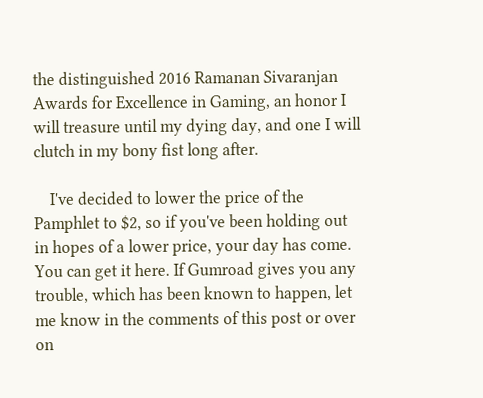the distinguished 2016 Ramanan Sivaranjan Awards for Excellence in Gaming, an honor I will treasure until my dying day, and one I will clutch in my bony fist long after.

    I've decided to lower the price of the Pamphlet to $2, so if you've been holding out in hopes of a lower price, your day has come. You can get it here. If Gumroad gives you any trouble, which has been known to happen, let me know in the comments of this post or over on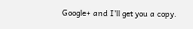Google+ and I'll get you a copy.